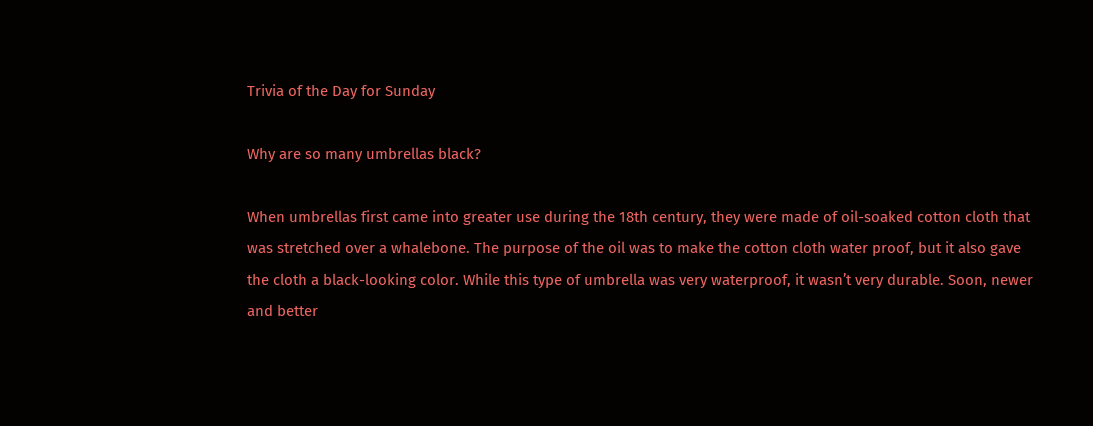Trivia of the Day for Sunday

Why are so many umbrellas black?

When umbrellas first came into greater use during the 18th century, they were made of oil-soaked cotton cloth that was stretched over a whalebone. The purpose of the oil was to make the cotton cloth water proof, but it also gave the cloth a black-looking color. While this type of umbrella was very waterproof, it wasn’t very durable. Soon, newer and better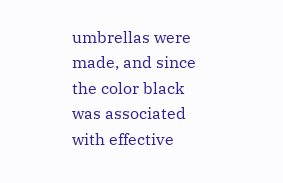umbrellas were made, and since the color black was associated with effective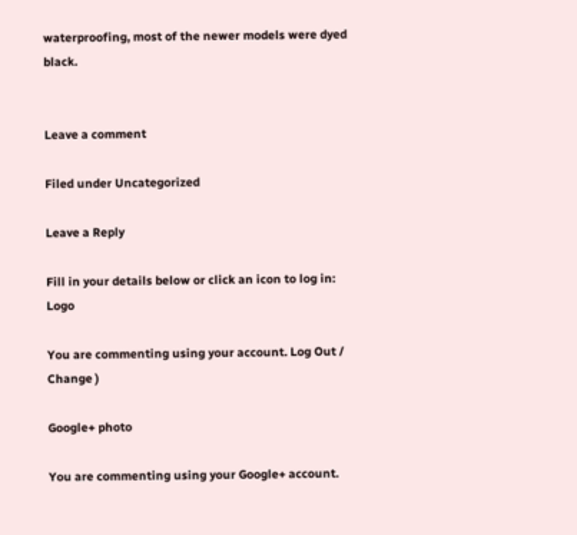waterproofing, most of the newer models were dyed black.


Leave a comment

Filed under Uncategorized

Leave a Reply

Fill in your details below or click an icon to log in: Logo

You are commenting using your account. Log Out /  Change )

Google+ photo

You are commenting using your Google+ account.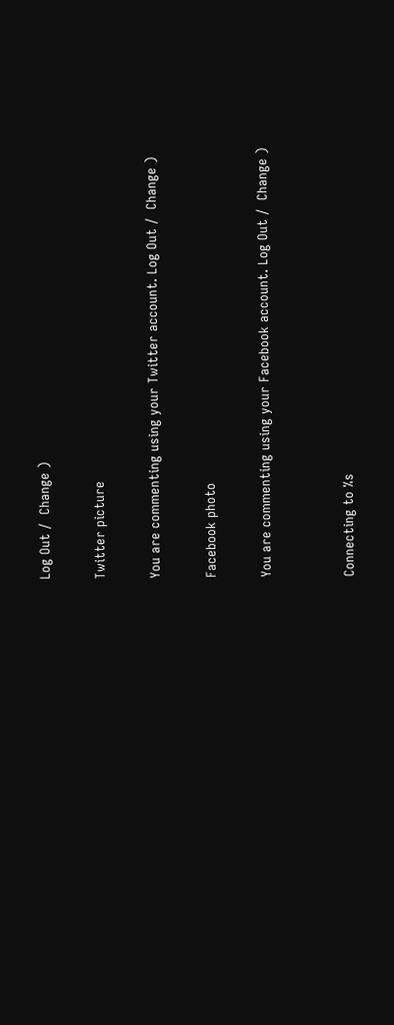Log Out /  Change )

Twitter picture

You are commenting using your Twitter account. Log Out /  Change )

Facebook photo

You are commenting using your Facebook account. Log Out /  Change )


Connecting to %s